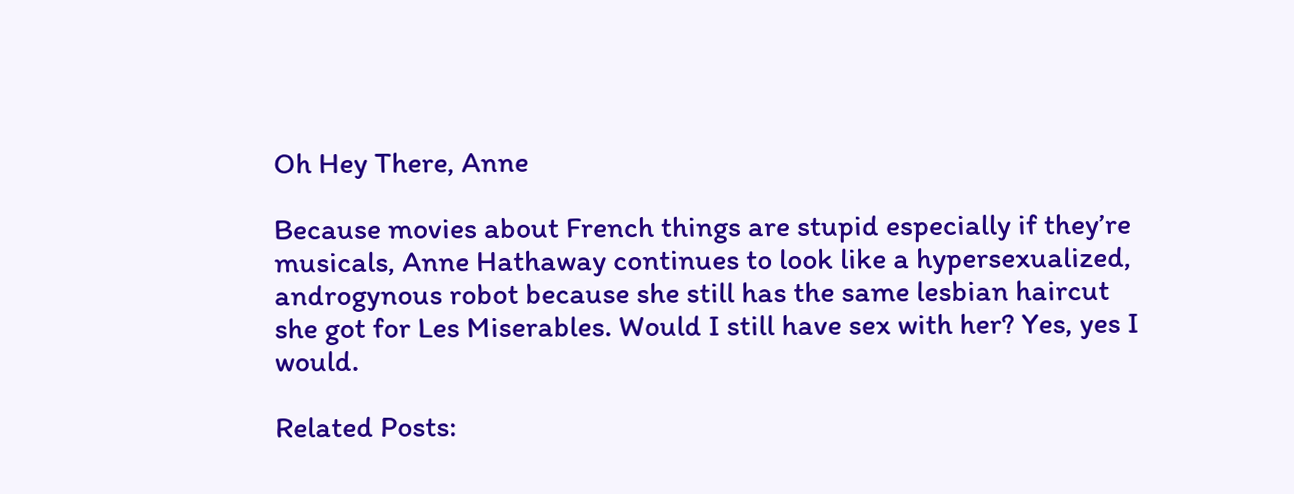Oh Hey There, Anne

Because movies about French things are stupid especially if they’re musicals, Anne Hathaway continues to look like a hypersexualized, androgynous robot because she still has the same lesbian haircut she got for Les Miserables. Would I still have sex with her? Yes, yes I would.

Related Posts: